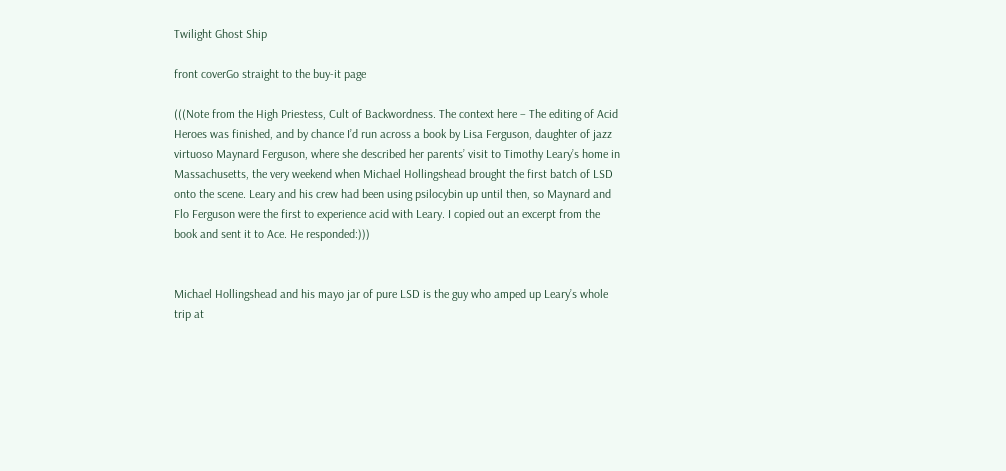Twilight Ghost Ship

front coverGo straight to the buy-it page

(((Note from the High Priestess, Cult of Backwordness. The context here – The editing of Acid Heroes was finished, and by chance I’d run across a book by Lisa Ferguson, daughter of jazz virtuoso Maynard Ferguson, where she described her parents’ visit to Timothy Leary’s home in Massachusetts, the very weekend when Michael Hollingshead brought the first batch of LSD onto the scene. Leary and his crew had been using psilocybin up until then, so Maynard and Flo Ferguson were the first to experience acid with Leary. I copied out an excerpt from the book and sent it to Ace. He responded:)))


Michael Hollingshead and his mayo jar of pure LSD is the guy who amped up Leary’s whole trip at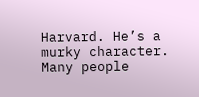Harvard. He’s a murky character. Many people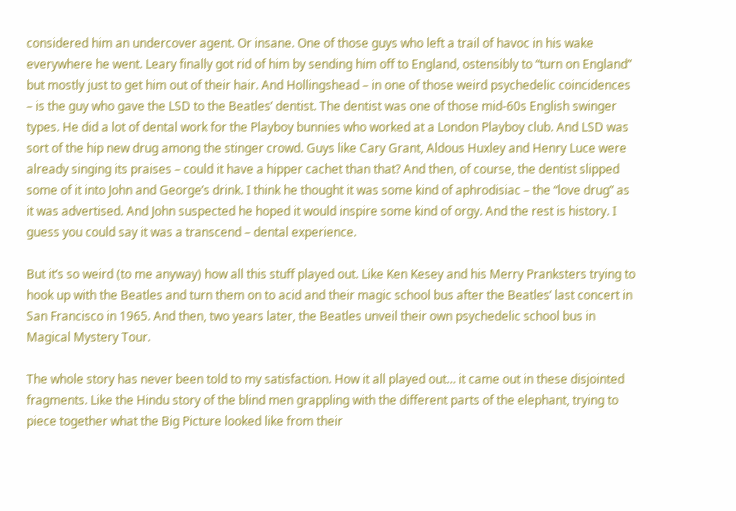considered him an undercover agent. Or insane. One of those guys who left a trail of havoc in his wake everywhere he went. Leary finally got rid of him by sending him off to England, ostensibly to “turn on England” but mostly just to get him out of their hair. And Hollingshead – in one of those weird psychedelic coincidences – is the guy who gave the LSD to the Beatles’ dentist. The dentist was one of those mid-60s English swinger types. He did a lot of dental work for the Playboy bunnies who worked at a London Playboy club. And LSD was sort of the hip new drug among the stinger crowd. Guys like Cary Grant, Aldous Huxley and Henry Luce were already singing its praises – could it have a hipper cachet than that? And then, of course, the dentist slipped some of it into John and George’s drink. I think he thought it was some kind of aphrodisiac – the “love drug” as it was advertised. And John suspected he hoped it would inspire some kind of orgy. And the rest is history. I guess you could say it was a transcend – dental experience.

But it’s so weird (to me anyway) how all this stuff played out. Like Ken Kesey and his Merry Pranksters trying to hook up with the Beatles and turn them on to acid and their magic school bus after the Beatles’ last concert in San Francisco in 1965. And then, two years later, the Beatles unveil their own psychedelic school bus in Magical Mystery Tour.

The whole story has never been told to my satisfaction. How it all played out… it came out in these disjointed fragments. Like the Hindu story of the blind men grappling with the different parts of the elephant, trying to piece together what the Big Picture looked like from their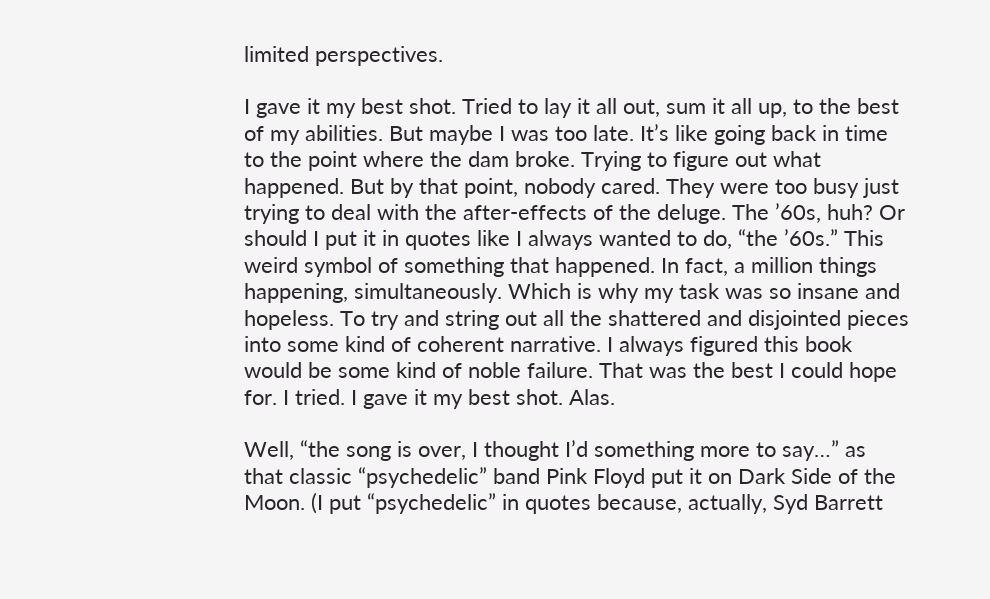limited perspectives.

I gave it my best shot. Tried to lay it all out, sum it all up, to the best of my abilities. But maybe I was too late. It’s like going back in time to the point where the dam broke. Trying to figure out what happened. But by that point, nobody cared. They were too busy just trying to deal with the after-effects of the deluge. The ’60s, huh? Or should I put it in quotes like I always wanted to do, “the ’60s.” This weird symbol of something that happened. In fact, a million things happening, simultaneously. Which is why my task was so insane and hopeless. To try and string out all the shattered and disjointed pieces into some kind of coherent narrative. I always figured this book would be some kind of noble failure. That was the best I could hope for. I tried. I gave it my best shot. Alas.

Well, “the song is over, I thought I’d something more to say…” as that classic “psychedelic” band Pink Floyd put it on Dark Side of the Moon. (I put “psychedelic” in quotes because, actually, Syd Barrett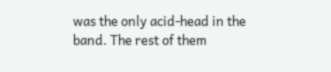was the only acid-head in the band. The rest of them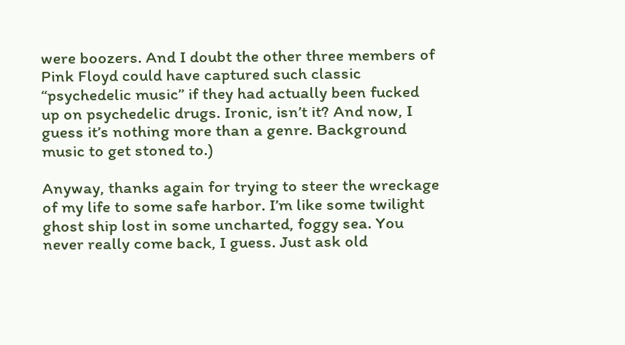were boozers. And I doubt the other three members of Pink Floyd could have captured such classic “psychedelic music” if they had actually been fucked up on psychedelic drugs. Ironic, isn’t it? And now, I guess it’s nothing more than a genre. Background music to get stoned to.)

Anyway, thanks again for trying to steer the wreckage of my life to some safe harbor. I’m like some twilight ghost ship lost in some uncharted, foggy sea. You never really come back, I guess. Just ask old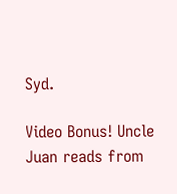Syd.

Video Bonus! Uncle Juan reads from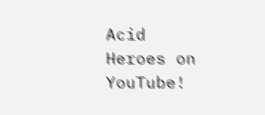Acid Heroes on YouTube!